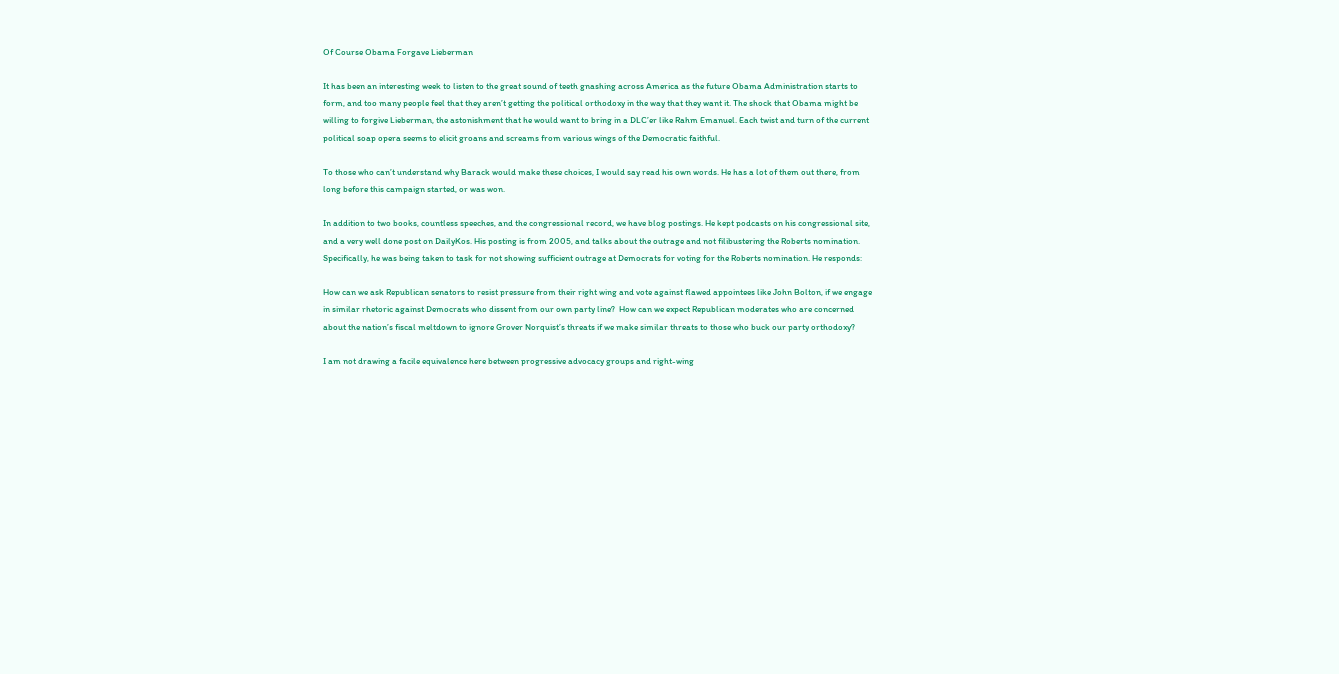Of Course Obama Forgave Lieberman

It has been an interesting week to listen to the great sound of teeth gnashing across America as the future Obama Administration starts to form, and too many people feel that they aren’t getting the political orthodoxy in the way that they want it. The shock that Obama might be willing to forgive Lieberman, the astonishment that he would want to bring in a DLC’er like Rahm Emanuel. Each twist and turn of the current political soap opera seems to elicit groans and screams from various wings of the Democratic faithful.

To those who can’t understand why Barack would make these choices, I would say read his own words. He has a lot of them out there, from long before this campaign started, or was won.

In addition to two books, countless speeches, and the congressional record, we have blog postings. He kept podcasts on his congressional site, and a very well done post on DailyKos. His posting is from 2005, and talks about the outrage and not filibustering the Roberts nomination. Specifically, he was being taken to task for not showing sufficient outrage at Democrats for voting for the Roberts nomination. He responds:

How can we ask Republican senators to resist pressure from their right wing and vote against flawed appointees like John Bolton, if we engage in similar rhetoric against Democrats who dissent from our own party line?  How can we expect Republican moderates who are concerned about the nation’s fiscal meltdown to ignore Grover Norquist’s threats if we make similar threats to those who buck our party orthodoxy?

I am not drawing a facile equivalence here between progressive advocacy groups and right-wing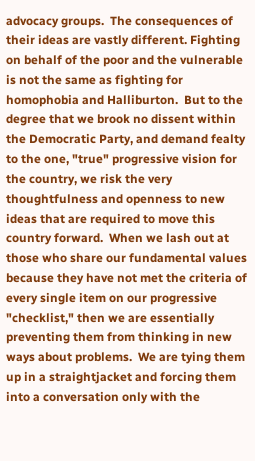advocacy groups.  The consequences of their ideas are vastly different. Fighting on behalf of the poor and the vulnerable is not the same as fighting for homophobia and Halliburton.  But to the degree that we brook no dissent within the Democratic Party, and demand fealty to the one, "true" progressive vision for the country, we risk the very thoughtfulness and openness to new ideas that are required to move this country forward.  When we lash out at those who share our fundamental values because they have not met the criteria of every single item on our progressive "checklist," then we are essentially preventing them from thinking in new ways about problems.  We are tying them up in a straightjacket and forcing them into a conversation only with the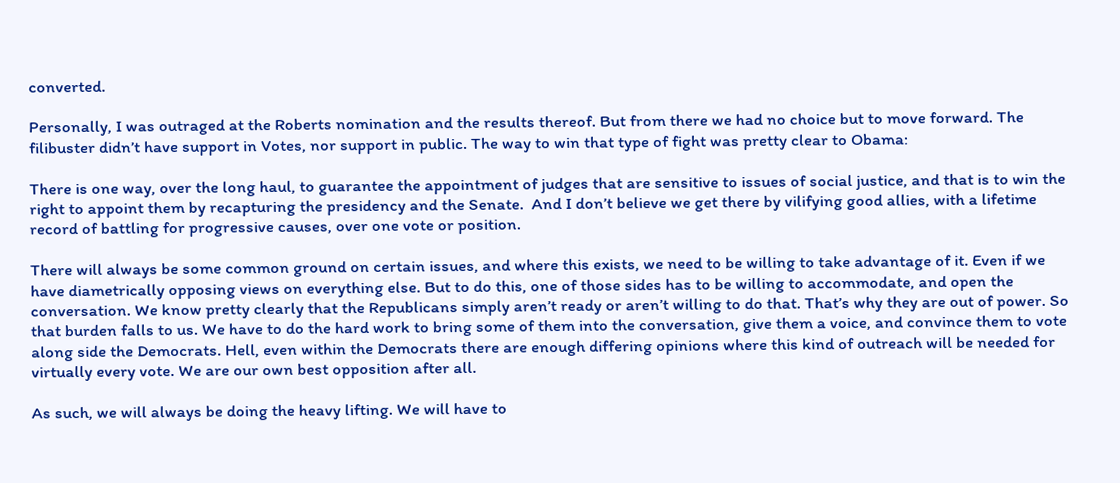converted.

Personally, I was outraged at the Roberts nomination and the results thereof. But from there we had no choice but to move forward. The filibuster didn’t have support in Votes, nor support in public. The way to win that type of fight was pretty clear to Obama:

There is one way, over the long haul, to guarantee the appointment of judges that are sensitive to issues of social justice, and that is to win the right to appoint them by recapturing the presidency and the Senate.  And I don’t believe we get there by vilifying good allies, with a lifetime record of battling for progressive causes, over one vote or position.

There will always be some common ground on certain issues, and where this exists, we need to be willing to take advantage of it. Even if we have diametrically opposing views on everything else. But to do this, one of those sides has to be willing to accommodate, and open the conversation. We know pretty clearly that the Republicans simply aren’t ready or aren’t willing to do that. That’s why they are out of power. So that burden falls to us. We have to do the hard work to bring some of them into the conversation, give them a voice, and convince them to vote along side the Democrats. Hell, even within the Democrats there are enough differing opinions where this kind of outreach will be needed for virtually every vote. We are our own best opposition after all.

As such, we will always be doing the heavy lifting. We will have to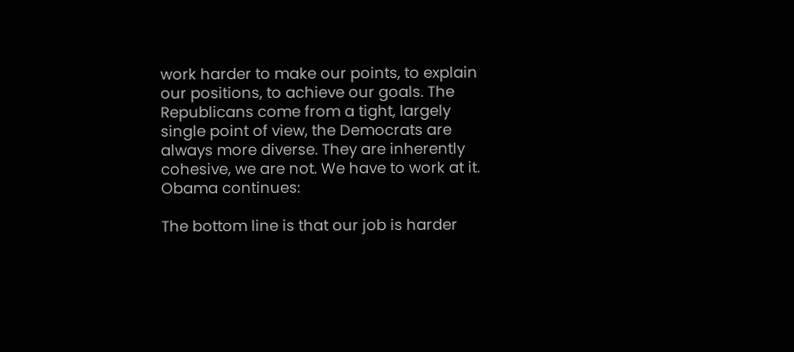work harder to make our points, to explain our positions, to achieve our goals. The Republicans come from a tight, largely single point of view, the Democrats are always more diverse. They are inherently cohesive, we are not. We have to work at it. Obama continues:

The bottom line is that our job is harder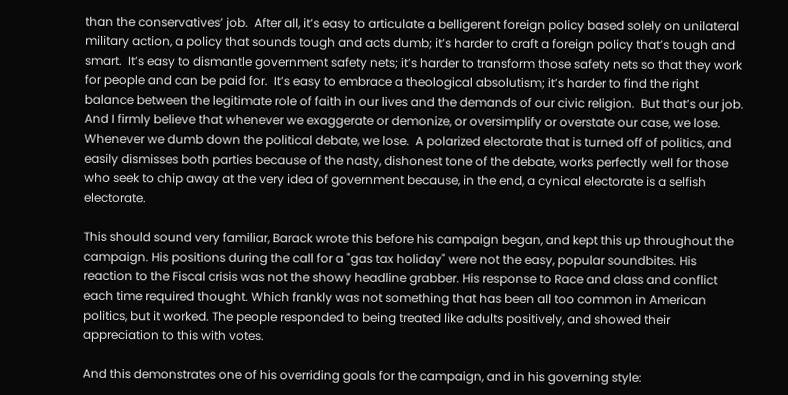than the conservatives’ job.  After all, it’s easy to articulate a belligerent foreign policy based solely on unilateral military action, a policy that sounds tough and acts dumb; it’s harder to craft a foreign policy that’s tough and smart.  It’s easy to dismantle government safety nets; it’s harder to transform those safety nets so that they work for people and can be paid for.  It’s easy to embrace a theological absolutism; it’s harder to find the right balance between the legitimate role of faith in our lives and the demands of our civic religion.  But that’s our job.  And I firmly believe that whenever we exaggerate or demonize, or oversimplify or overstate our case, we lose.  Whenever we dumb down the political debate, we lose.  A polarized electorate that is turned off of politics, and easily dismisses both parties because of the nasty, dishonest tone of the debate, works perfectly well for those who seek to chip away at the very idea of government because, in the end, a cynical electorate is a selfish electorate.

This should sound very familiar, Barack wrote this before his campaign began, and kept this up throughout the campaign. His positions during the call for a "gas tax holiday" were not the easy, popular soundbites. His reaction to the Fiscal crisis was not the showy headline grabber. His response to Race and class and conflict each time required thought. Which frankly was not something that has been all too common in American politics, but it worked. The people responded to being treated like adults positively, and showed their appreciation to this with votes.

And this demonstrates one of his overriding goals for the campaign, and in his governing style: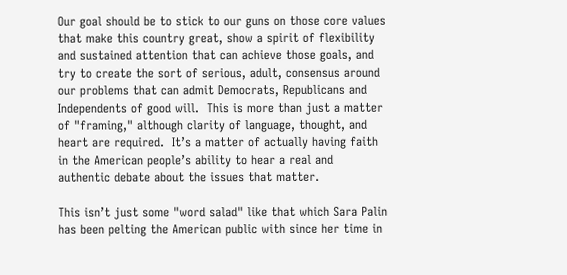Our goal should be to stick to our guns on those core values that make this country great, show a spirit of flexibility and sustained attention that can achieve those goals, and try to create the sort of serious, adult, consensus around our problems that can admit Democrats, Republicans and Independents of good will.  This is more than just a matter of "framing," although clarity of language, thought, and heart are required.  It’s a matter of actually having faith in the American people’s ability to hear a real and authentic debate about the issues that matter.

This isn’t just some "word salad" like that which Sara Palin has been pelting the American public with since her time in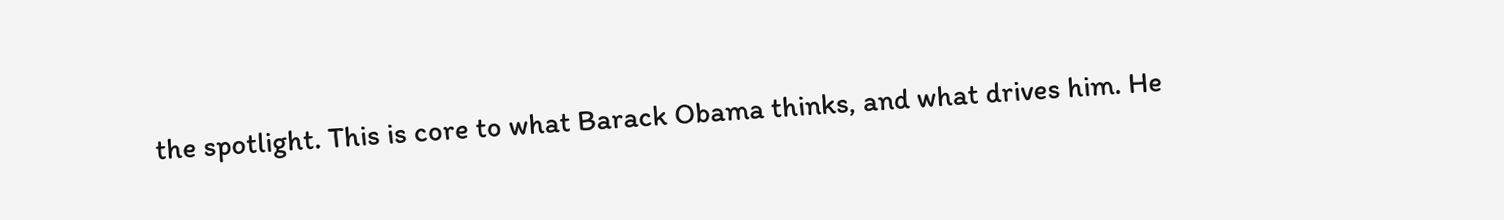the spotlight. This is core to what Barack Obama thinks, and what drives him. He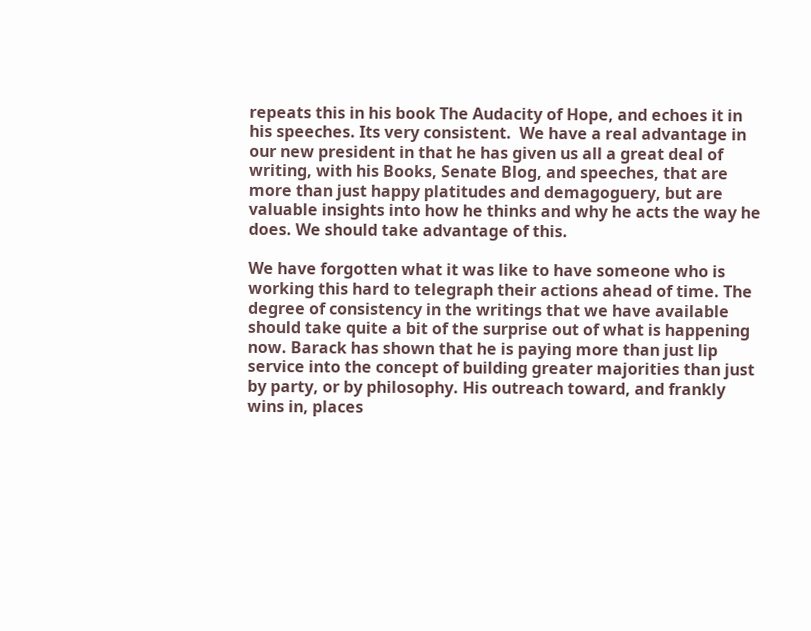repeats this in his book The Audacity of Hope, and echoes it in his speeches. Its very consistent.  We have a real advantage in our new president in that he has given us all a great deal of writing, with his Books, Senate Blog, and speeches, that are more than just happy platitudes and demagoguery, but are valuable insights into how he thinks and why he acts the way he does. We should take advantage of this.

We have forgotten what it was like to have someone who is working this hard to telegraph their actions ahead of time. The degree of consistency in the writings that we have available should take quite a bit of the surprise out of what is happening now. Barack has shown that he is paying more than just lip service into the concept of building greater majorities than just by party, or by philosophy. His outreach toward, and frankly wins in, places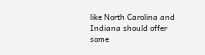like North Carolina and Indiana should offer some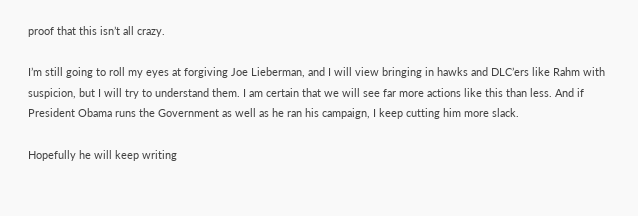proof that this isn’t all crazy.

I’m still going to roll my eyes at forgiving Joe Lieberman, and I will view bringing in hawks and DLC’ers like Rahm with suspicion, but I will try to understand them. I am certain that we will see far more actions like this than less. And if President Obama runs the Government as well as he ran his campaign, I keep cutting him more slack.

Hopefully he will keep writing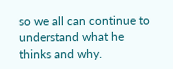so we all can continue to understand what he thinks and why.